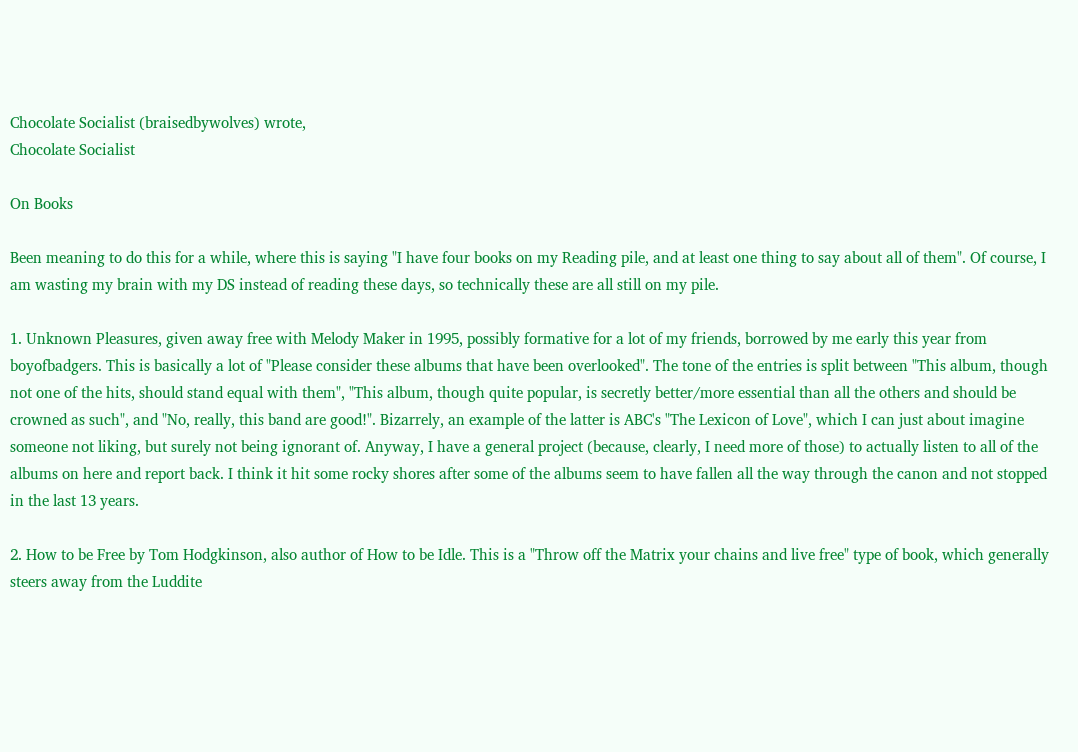Chocolate Socialist (braisedbywolves) wrote,
Chocolate Socialist

On Books

Been meaning to do this for a while, where this is saying "I have four books on my Reading pile, and at least one thing to say about all of them". Of course, I am wasting my brain with my DS instead of reading these days, so technically these are all still on my pile.

1. Unknown Pleasures, given away free with Melody Maker in 1995, possibly formative for a lot of my friends, borrowed by me early this year from boyofbadgers. This is basically a lot of "Please consider these albums that have been overlooked". The tone of the entries is split between "This album, though not one of the hits, should stand equal with them", "This album, though quite popular, is secretly better/more essential than all the others and should be crowned as such", and "No, really, this band are good!". Bizarrely, an example of the latter is ABC's "The Lexicon of Love", which I can just about imagine someone not liking, but surely not being ignorant of. Anyway, I have a general project (because, clearly, I need more of those) to actually listen to all of the albums on here and report back. I think it hit some rocky shores after some of the albums seem to have fallen all the way through the canon and not stopped in the last 13 years.

2. How to be Free by Tom Hodgkinson, also author of How to be Idle. This is a "Throw off the Matrix your chains and live free" type of book, which generally steers away from the Luddite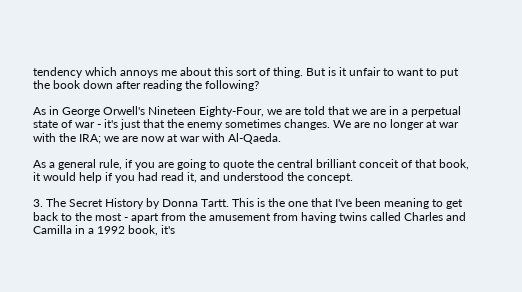tendency which annoys me about this sort of thing. But is it unfair to want to put the book down after reading the following?

As in George Orwell's Nineteen Eighty-Four, we are told that we are in a perpetual state of war - it's just that the enemy sometimes changes. We are no longer at war with the IRA; we are now at war with Al-Qaeda.

As a general rule, if you are going to quote the central brilliant conceit of that book, it would help if you had read it, and understood the concept.

3. The Secret History by Donna Tartt. This is the one that I've been meaning to get back to the most - apart from the amusement from having twins called Charles and Camilla in a 1992 book, it's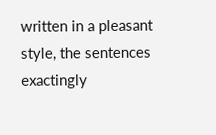written in a pleasant style, the sentences exactingly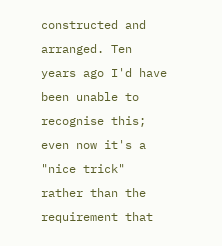constructed and arranged. Ten years ago I'd have been unable to recognise this; even now it's a "nice trick" rather than the requirement that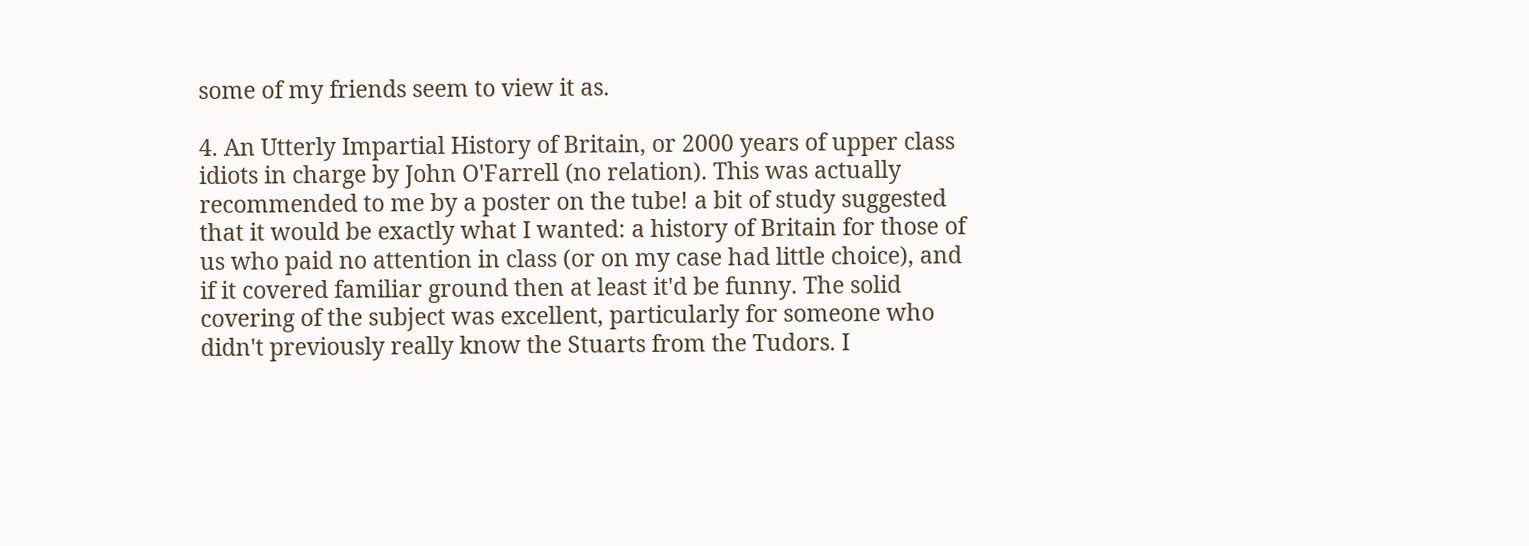some of my friends seem to view it as.

4. An Utterly Impartial History of Britain, or 2000 years of upper class idiots in charge by John O'Farrell (no relation). This was actually recommended to me by a poster on the tube! a bit of study suggested that it would be exactly what I wanted: a history of Britain for those of us who paid no attention in class (or on my case had little choice), and if it covered familiar ground then at least it'd be funny. The solid covering of the subject was excellent, particularly for someone who didn't previously really know the Stuarts from the Tudors. I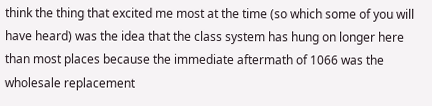think the thing that excited me most at the time (so which some of you will have heard) was the idea that the class system has hung on longer here than most places because the immediate aftermath of 1066 was the wholesale replacement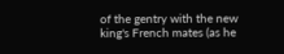of the gentry with the new king's French mates (as he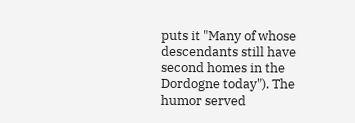puts it "Many of whose descendants still have second homes in the Dordogne today"). The humor served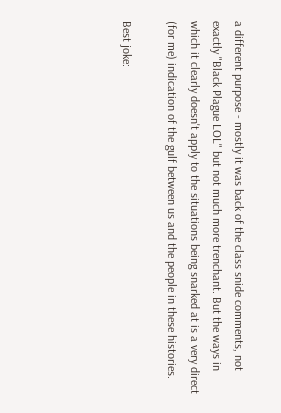a different purpose - mostly it was back of the class snide comments, not exactly "Black Plague LOL" but not much more trenchant. But the ways in which it clearly doesn't apply to the situations being snarked at is a very direct (for me) indication of the gulf between us and the people in these histories.

Best joke: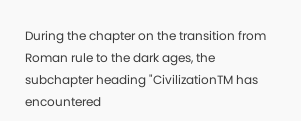During the chapter on the transition from Roman rule to the dark ages, the subchapter heading "CivilizationTM has encountered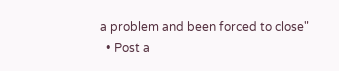a problem and been forced to close"
  • Post a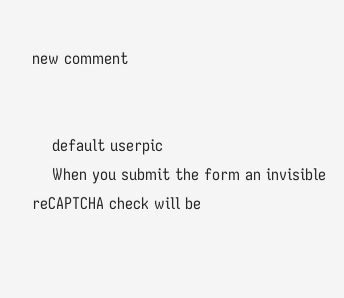new comment


    default userpic
    When you submit the form an invisible reCAPTCHA check will be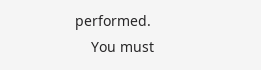performed.
    You must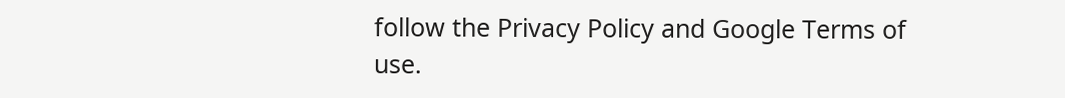follow the Privacy Policy and Google Terms of use.